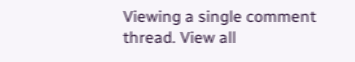Viewing a single comment thread. View all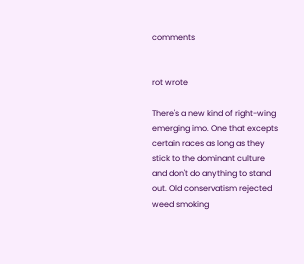comments


rot wrote

There's a new kind of right-wing emerging imo. One that excepts certain races as long as they stick to the dominant culture and don't do anything to stand out. Old conservatism rejected weed smoking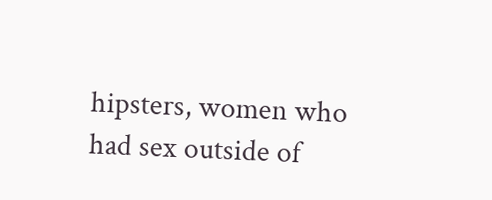hipsters, women who had sex outside of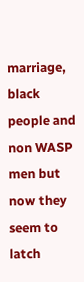marriage, black people and non WASP men but now they seem to latch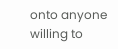onto anyone willing to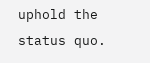uphold the status quo.